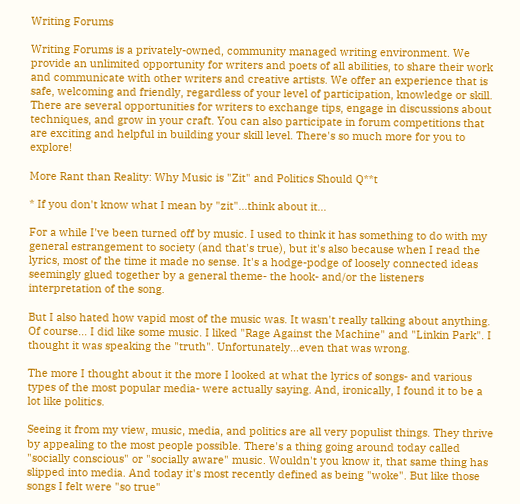Writing Forums

Writing Forums is a privately-owned, community managed writing environment. We provide an unlimited opportunity for writers and poets of all abilities, to share their work and communicate with other writers and creative artists. We offer an experience that is safe, welcoming and friendly, regardless of your level of participation, knowledge or skill. There are several opportunities for writers to exchange tips, engage in discussions about techniques, and grow in your craft. You can also participate in forum competitions that are exciting and helpful in building your skill level. There's so much more for you to explore!

More Rant than Reality: Why Music is "Zit" and Politics Should Q**t

* If you don't know what I mean by "zit"...think about it...

For a while I've been turned off by music. I used to think it has something to do with my general estrangement to society (and that's true), but it's also because when I read the lyrics, most of the time it made no sense. It's a hodge-podge of loosely connected ideas seemingly glued together by a general theme- the hook- and/or the listeners interpretation of the song.

But I also hated how vapid most of the music was. It wasn't really talking about anything. Of course... I did like some music. I liked "Rage Against the Machine" and "Linkin Park". I thought it was speaking the "truth". Unfortunately...even that was wrong.

The more I thought about it the more I looked at what the lyrics of songs- and various types of the most popular media- were actually saying. And, ironically, I found it to be a lot like politics.

Seeing it from my view, music, media, and politics are all very populist things. They thrive by appealing to the most people possible. There's a thing going around today called "socially conscious" or "socially aware" music. Wouldn't you know it, that same thing has slipped into media. And today it's most recently defined as being "woke". But like those songs I felt were "so true"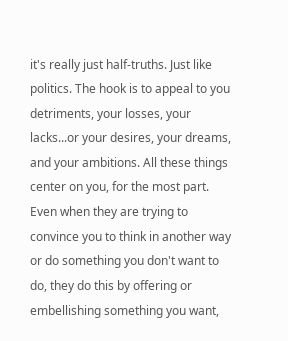it's really just half-truths. Just like politics. The hook is to appeal to you detriments, your losses, your lacks...or your desires, your dreams, and your ambitions. All these things center on you, for the most part. Even when they are trying to convince you to think in another way or do something you don't want to do, they do this by offering or embellishing something you want,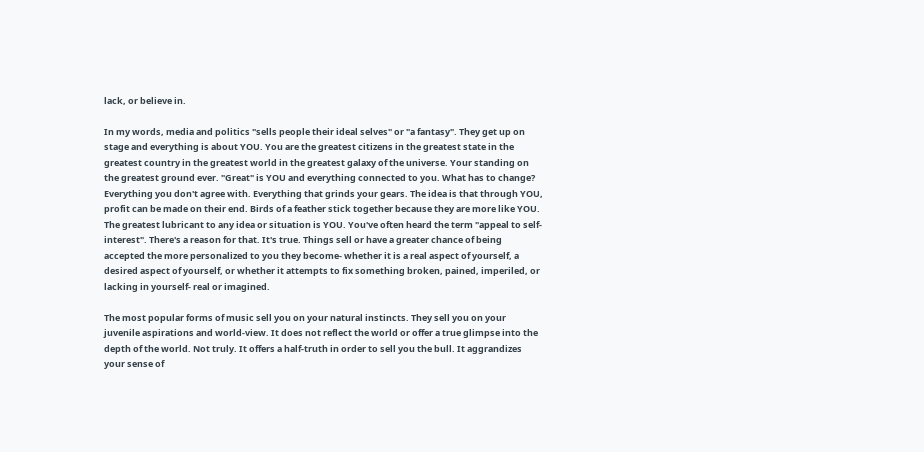lack, or believe in.

In my words, media and politics "sells people their ideal selves" or "a fantasy". They get up on stage and everything is about YOU. You are the greatest citizens in the greatest state in the greatest country in the greatest world in the greatest galaxy of the universe. Your standing on the greatest ground ever. "Great" is YOU and everything connected to you. What has to change? Everything you don't agree with. Everything that grinds your gears. The idea is that through YOU, profit can be made on their end. Birds of a feather stick together because they are more like YOU. The greatest lubricant to any idea or situation is YOU. You've often heard the term "appeal to self-interest". There's a reason for that. It's true. Things sell or have a greater chance of being accepted the more personalized to you they become- whether it is a real aspect of yourself, a desired aspect of yourself, or whether it attempts to fix something broken, pained, imperiled, or lacking in yourself- real or imagined.

The most popular forms of music sell you on your natural instincts. They sell you on your juvenile aspirations and world-view. It does not reflect the world or offer a true glimpse into the depth of the world. Not truly. It offers a half-truth in order to sell you the bull. It aggrandizes your sense of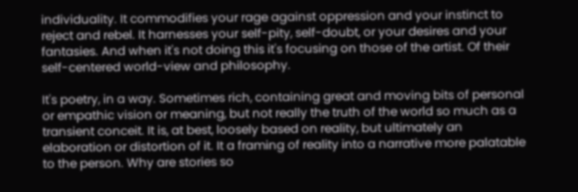individuality. It commodifies your rage against oppression and your instinct to reject and rebel. It harnesses your self-pity, self-doubt, or your desires and your fantasies. And when it's not doing this it's focusing on those of the artist. Of their self-centered world-view and philosophy.

It's poetry, in a way. Sometimes rich, containing great and moving bits of personal or empathic vision or meaning, but not really the truth of the world so much as a transient conceit. It is, at best, loosely based on reality, but ultimately an elaboration or distortion of it. It a framing of reality into a narrative more palatable to the person. Why are stories so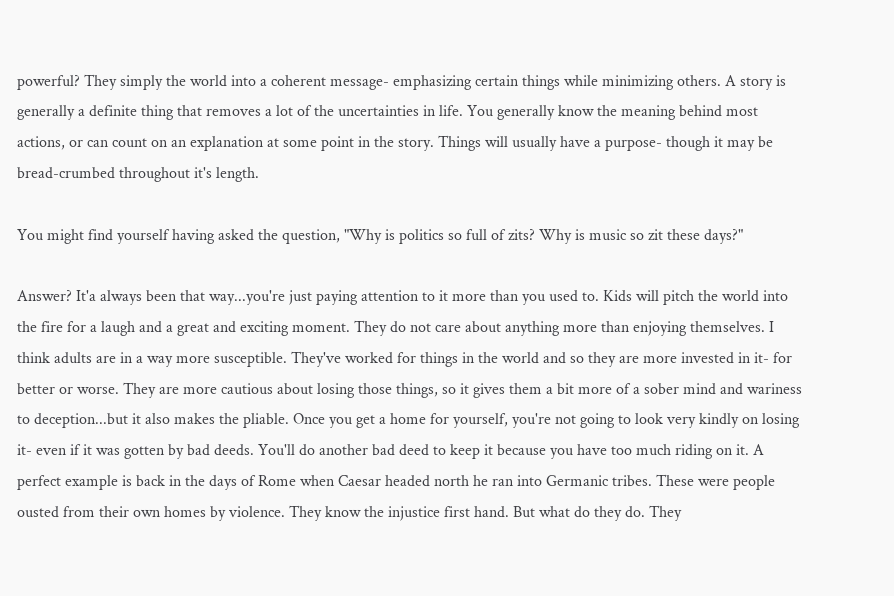powerful? They simply the world into a coherent message- emphasizing certain things while minimizing others. A story is generally a definite thing that removes a lot of the uncertainties in life. You generally know the meaning behind most actions, or can count on an explanation at some point in the story. Things will usually have a purpose- though it may be bread-crumbed throughout it's length.

You might find yourself having asked the question, "Why is politics so full of zits? Why is music so zit these days?"

Answer? It'a always been that way...you're just paying attention to it more than you used to. Kids will pitch the world into the fire for a laugh and a great and exciting moment. They do not care about anything more than enjoying themselves. I think adults are in a way more susceptible. They've worked for things in the world and so they are more invested in it- for better or worse. They are more cautious about losing those things, so it gives them a bit more of a sober mind and wariness to deception...but it also makes the pliable. Once you get a home for yourself, you're not going to look very kindly on losing it- even if it was gotten by bad deeds. You'll do another bad deed to keep it because you have too much riding on it. A perfect example is back in the days of Rome when Caesar headed north he ran into Germanic tribes. These were people ousted from their own homes by violence. They know the injustice first hand. But what do they do. They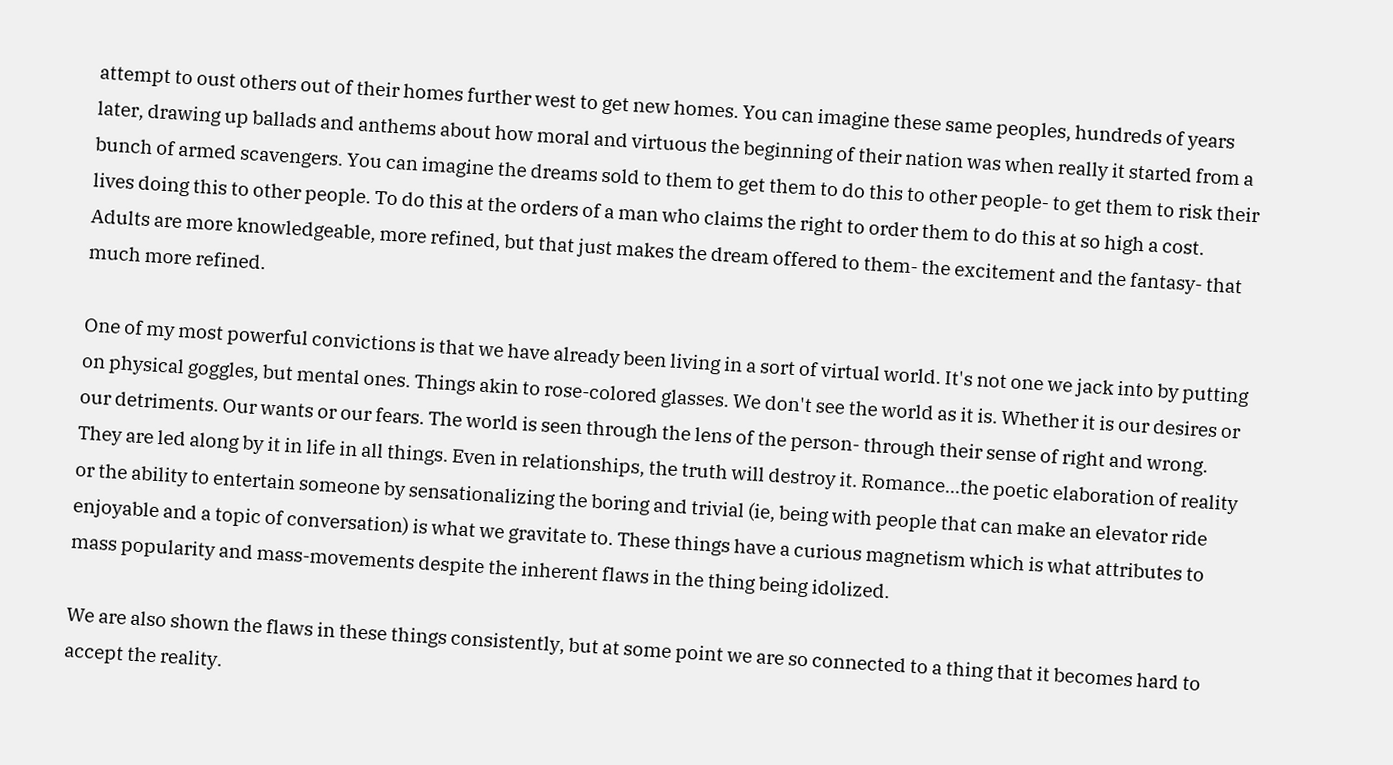attempt to oust others out of their homes further west to get new homes. You can imagine these same peoples, hundreds of years later, drawing up ballads and anthems about how moral and virtuous the beginning of their nation was when really it started from a bunch of armed scavengers. You can imagine the dreams sold to them to get them to do this to other people- to get them to risk their lives doing this to other people. To do this at the orders of a man who claims the right to order them to do this at so high a cost. Adults are more knowledgeable, more refined, but that just makes the dream offered to them- the excitement and the fantasy- that much more refined.

One of my most powerful convictions is that we have already been living in a sort of virtual world. It's not one we jack into by putting on physical goggles, but mental ones. Things akin to rose-colored glasses. We don't see the world as it is. Whether it is our desires or our detriments. Our wants or our fears. The world is seen through the lens of the person- through their sense of right and wrong. They are led along by it in life in all things. Even in relationships, the truth will destroy it. Romance...the poetic elaboration of reality or the ability to entertain someone by sensationalizing the boring and trivial (ie, being with people that can make an elevator ride enjoyable and a topic of conversation) is what we gravitate to. These things have a curious magnetism which is what attributes to mass popularity and mass-movements despite the inherent flaws in the thing being idolized.

We are also shown the flaws in these things consistently, but at some point we are so connected to a thing that it becomes hard to accept the reality.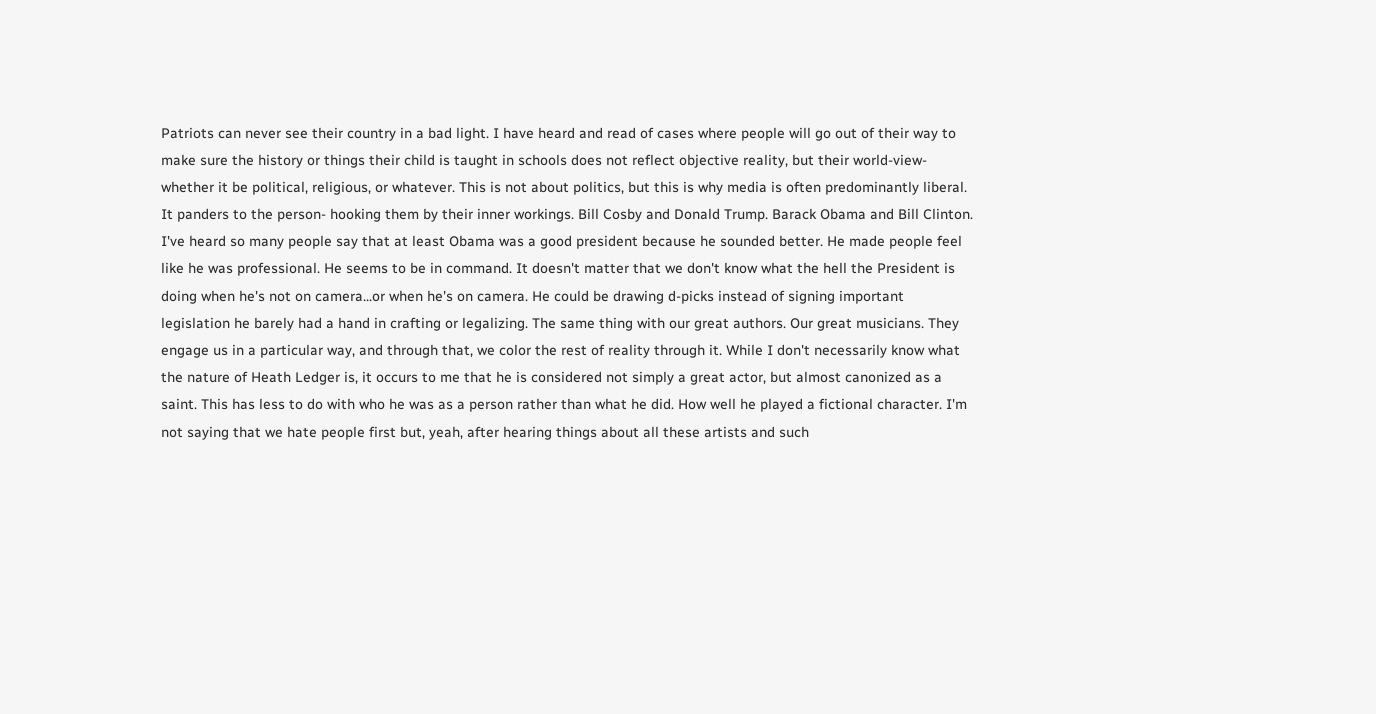Patriots can never see their country in a bad light. I have heard and read of cases where people will go out of their way to make sure the history or things their child is taught in schools does not reflect objective reality, but their world-view- whether it be political, religious, or whatever. This is not about politics, but this is why media is often predominantly liberal. It panders to the person- hooking them by their inner workings. Bill Cosby and Donald Trump. Barack Obama and Bill Clinton. I've heard so many people say that at least Obama was a good president because he sounded better. He made people feel like he was professional. He seems to be in command. It doesn't matter that we don't know what the hell the President is doing when he's not on camera...or when he's on camera. He could be drawing d-picks instead of signing important legislation he barely had a hand in crafting or legalizing. The same thing with our great authors. Our great musicians. They engage us in a particular way, and through that, we color the rest of reality through it. While I don't necessarily know what the nature of Heath Ledger is, it occurs to me that he is considered not simply a great actor, but almost canonized as a saint. This has less to do with who he was as a person rather than what he did. How well he played a fictional character. I'm not saying that we hate people first but, yeah, after hearing things about all these artists and such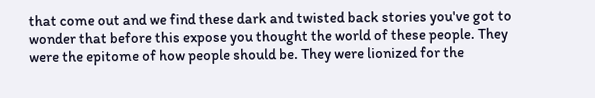that come out and we find these dark and twisted back stories you've got to wonder that before this expose you thought the world of these people. They were the epitome of how people should be. They were lionized for the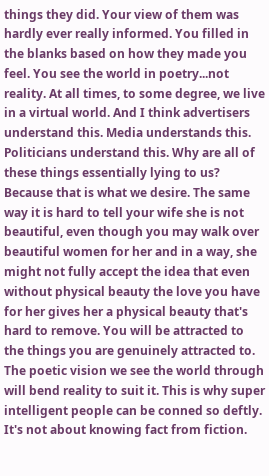things they did. Your view of them was hardly ever really informed. You filled in the blanks based on how they made you feel. You see the world in poetry...not reality. At all times, to some degree, we live in a virtual world. And I think advertisers understand this. Media understands this. Politicians understand this. Why are all of these things essentially lying to us? Because that is what we desire. The same way it is hard to tell your wife she is not beautiful, even though you may walk over beautiful women for her and in a way, she might not fully accept the idea that even without physical beauty the love you have for her gives her a physical beauty that's hard to remove. You will be attracted to the things you are genuinely attracted to. The poetic vision we see the world through will bend reality to suit it. This is why super intelligent people can be conned so deftly. It's not about knowing fact from fiction.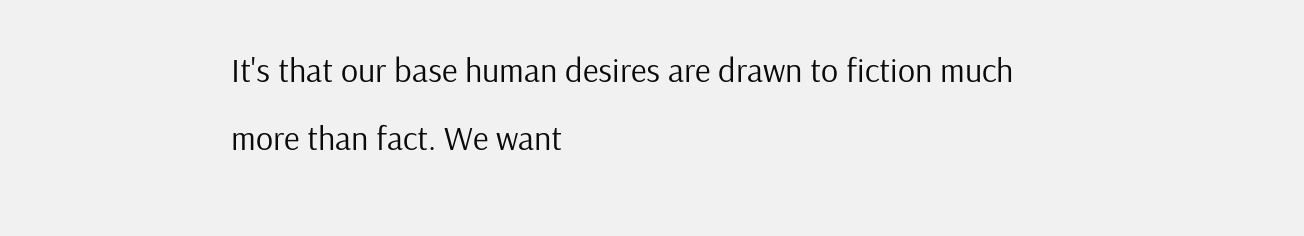It's that our base human desires are drawn to fiction much more than fact. We want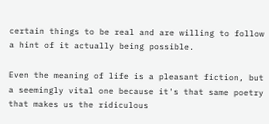certain things to be real and are willing to follow a hint of it actually being possible.

Even the meaning of life is a pleasant fiction, but a seemingly vital one because it's that same poetry that makes us the ridiculous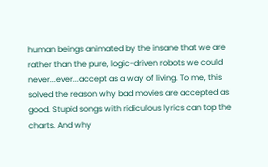human beings animated by the insane that we are rather than the pure, logic-driven robots we could never...ever...accept as a way of living. To me, this solved the reason why bad movies are accepted as good. Stupid songs with ridiculous lyrics can top the charts. And why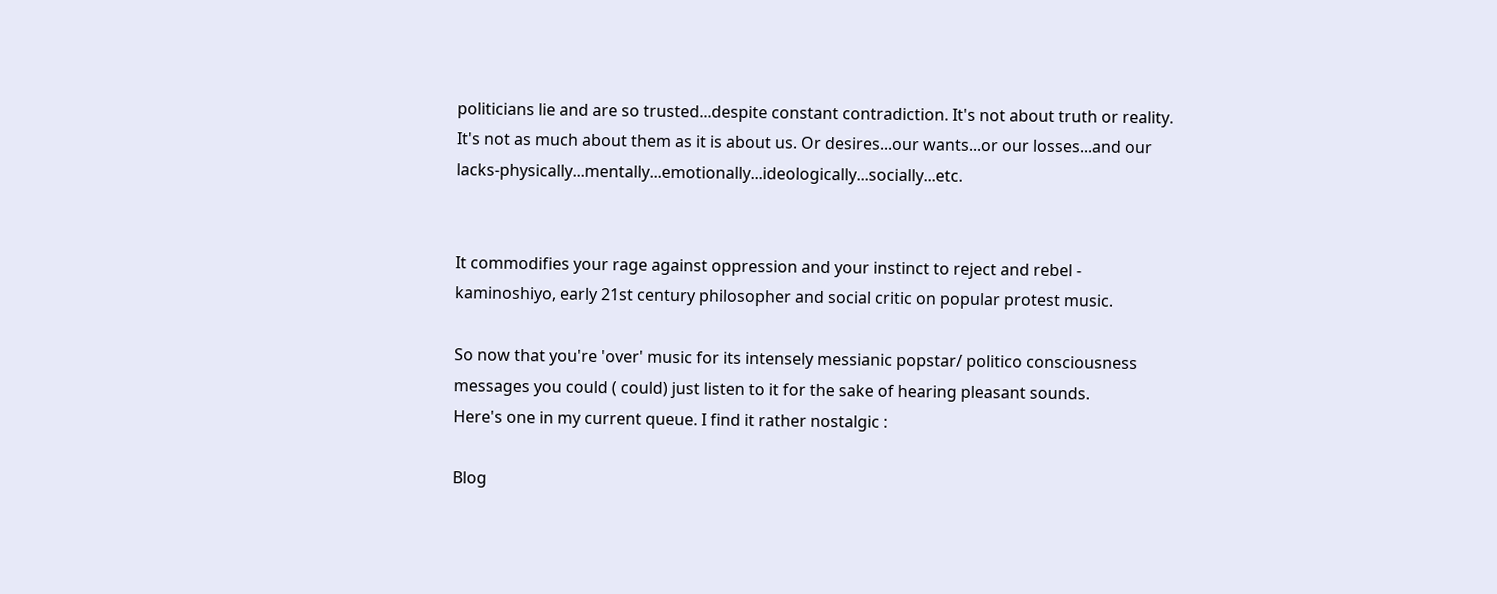politicians lie and are so trusted...despite constant contradiction. It's not about truth or reality. It's not as much about them as it is about us. Or desires...our wants...or our losses...and our lacks-physically...mentally...emotionally...ideologically...socially...etc.


It commodifies your rage against oppression and your instinct to reject and rebel - kaminoshiyo, early 21st century philosopher and social critic on popular protest music.

So now that you're 'over' music for its intensely messianic popstar/ politico consciousness messages you could ( could) just listen to it for the sake of hearing pleasant sounds.
Here's one in my current queue. I find it rather nostalgic :

Blog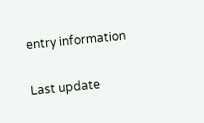entry information

Last update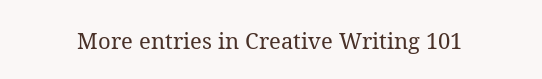More entries in Creative Writing 101